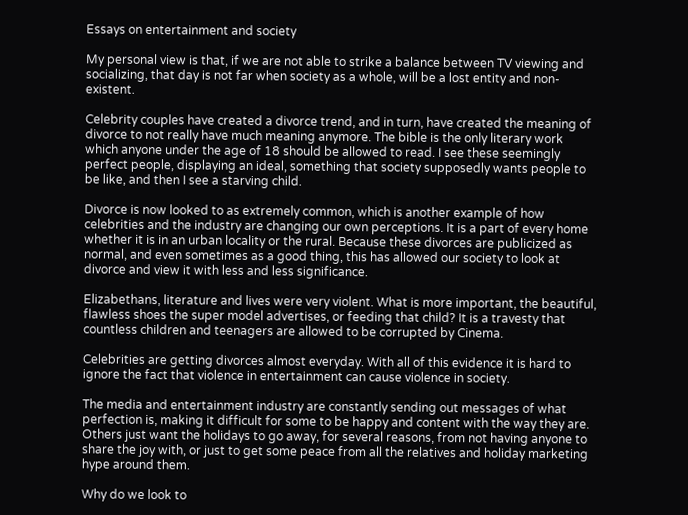Essays on entertainment and society

My personal view is that, if we are not able to strike a balance between TV viewing and socializing, that day is not far when society as a whole, will be a lost entity and non-existent.

Celebrity couples have created a divorce trend, and in turn, have created the meaning of divorce to not really have much meaning anymore. The bible is the only literary work which anyone under the age of 18 should be allowed to read. I see these seemingly perfect people, displaying an ideal, something that society supposedly wants people to be like, and then I see a starving child.

Divorce is now looked to as extremely common, which is another example of how celebrities and the industry are changing our own perceptions. It is a part of every home whether it is in an urban locality or the rural. Because these divorces are publicized as normal, and even sometimes as a good thing, this has allowed our society to look at divorce and view it with less and less significance.

Elizabethans, literature and lives were very violent. What is more important, the beautiful, flawless shoes the super model advertises, or feeding that child? It is a travesty that countless children and teenagers are allowed to be corrupted by Cinema.

Celebrities are getting divorces almost everyday. With all of this evidence it is hard to ignore the fact that violence in entertainment can cause violence in society.

The media and entertainment industry are constantly sending out messages of what perfection is, making it difficult for some to be happy and content with the way they are. Others just want the holidays to go away, for several reasons, from not having anyone to share the joy with, or just to get some peace from all the relatives and holiday marketing hype around them.

Why do we look to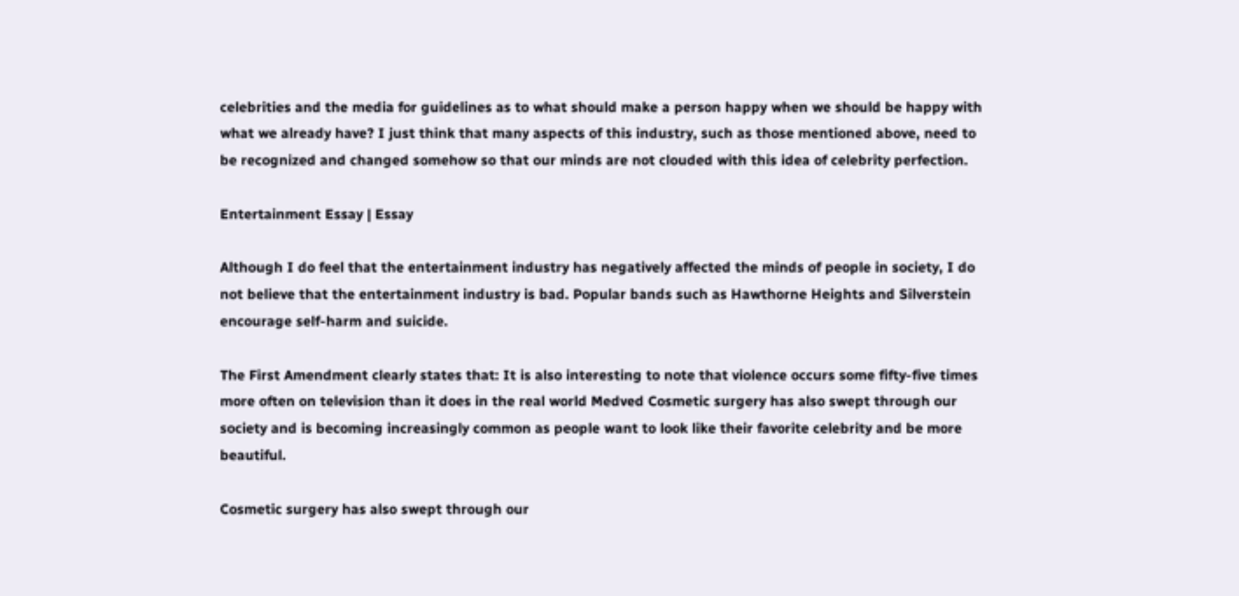celebrities and the media for guidelines as to what should make a person happy when we should be happy with what we already have? I just think that many aspects of this industry, such as those mentioned above, need to be recognized and changed somehow so that our minds are not clouded with this idea of celebrity perfection.

Entertainment Essay | Essay

Although I do feel that the entertainment industry has negatively affected the minds of people in society, I do not believe that the entertainment industry is bad. Popular bands such as Hawthorne Heights and Silverstein encourage self-harm and suicide.

The First Amendment clearly states that: It is also interesting to note that violence occurs some fifty-five times more often on television than it does in the real world Medved Cosmetic surgery has also swept through our society and is becoming increasingly common as people want to look like their favorite celebrity and be more beautiful.

Cosmetic surgery has also swept through our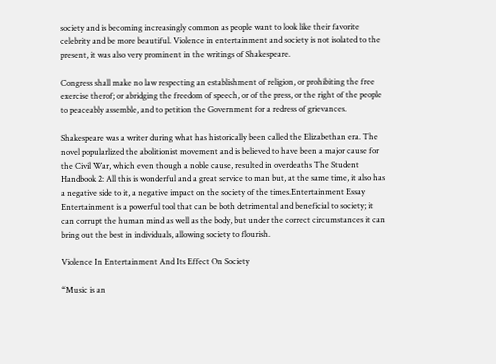society and is becoming increasingly common as people want to look like their favorite celebrity and be more beautiful. Violence in entertainment and society is not isolated to the present, it was also very prominent in the writings of Shakespeare.

Congress shall make no law respecting an establishment of religion, or prohibiting the free exercise therof; or abridging the freedom of speech, or of the press, or the right of the people to peaceably assemble, and to petition the Government for a redress of grievances.

Shakespeare was a writer during what has historically been called the Elizabethan era. The novel popularlized the abolitionist movement and is believed to have been a major cause for the Civil War, which even though a noble cause, resulted in overdeaths The Student Handbook 2: All this is wonderful and a great service to man but, at the same time, it also has a negative side to it, a negative impact on the society of the times.Entertainment Essay Entertainment is a powerful tool that can be both detrimental and beneficial to society; it can corrupt the human mind as well as the body, but under the correct circumstances it can bring out the best in individuals, allowing society to flourish.

Violence In Entertainment And Its Effect On Society

“Music is an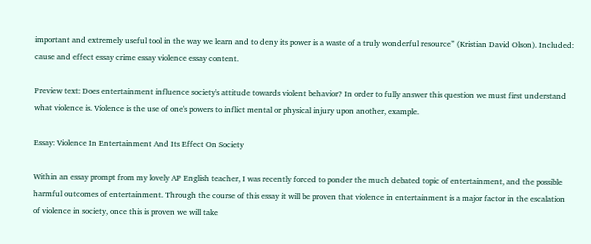important and extremely useful tool in the way we learn and to deny its power is a waste of a truly wonderful resource” (Kristian David Olson). Included: cause and effect essay crime essay violence essay content.

Preview text: Does entertainment influence society's attitude towards violent behavior? In order to fully answer this question we must first understand what violence is. Violence is the use of one's powers to inflict mental or physical injury upon another, example.

Essay: Violence In Entertainment And Its Effect On Society

Within an essay prompt from my lovely AP English teacher, I was recently forced to ponder the much debated topic of entertainment, and the possible harmful outcomes of entertainment. Through the course of this essay it will be proven that violence in entertainment is a major factor in the escalation of violence in society, once this is proven we will take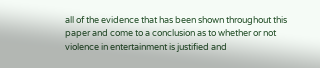all of the evidence that has been shown throughout this paper and come to a conclusion as to whether or not violence in entertainment is justified and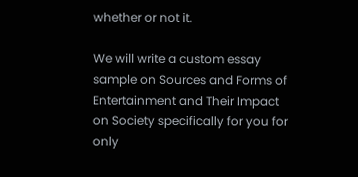whether or not it.

We will write a custom essay sample on Sources and Forms of Entertainment and Their Impact on Society specifically for you for only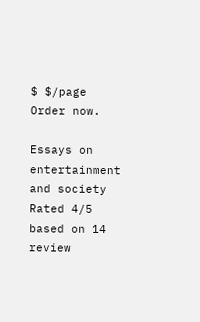$ $/page Order now.

Essays on entertainment and society
Rated 4/5 based on 14 review